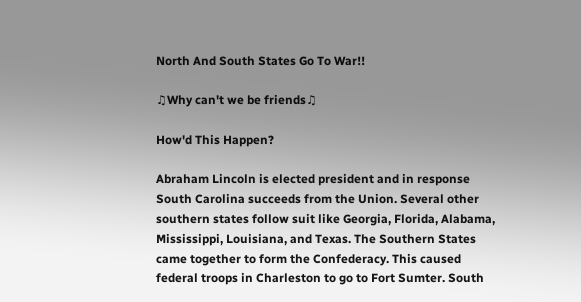North And South States Go To War!!

♫Why can't we be friends♫

How'd This Happen?

Abraham Lincoln is elected president and in response South Carolina succeeds from the Union. Several other southern states follow suit like Georgia, Florida, Alabama, Mississippi, Louisiana, and Texas. The Southern States came together to form the Confederacy. This caused federal troops in Charleston to go to Fort Sumter. South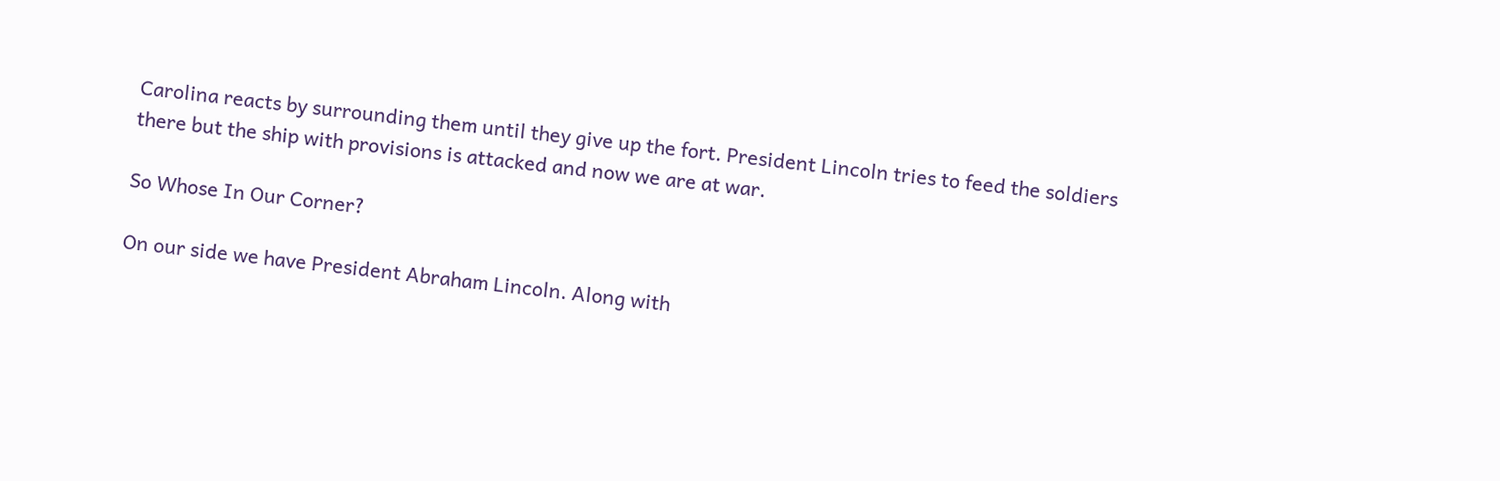Carolina reacts by surrounding them until they give up the fort. President Lincoln tries to feed the soldiers there but the ship with provisions is attacked and now we are at war.

So Whose In Our Corner?

On our side we have President Abraham Lincoln. Along with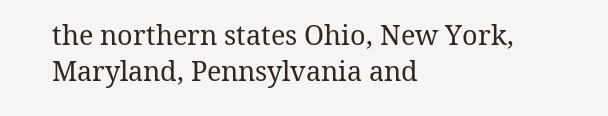the northern states Ohio, New York, Maryland, Pennsylvania and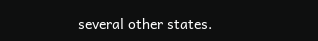several other states.